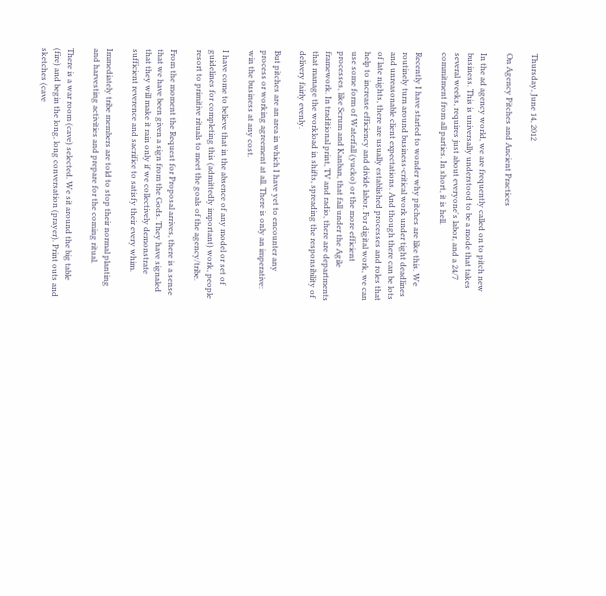Thursday, June 14, 2012

On Agency Pitches and Ancient Practices

In the ad agency world, we are frequently called on to pitch new business. This is universally understood to be a mode that takes several weeks, requires just about everyone's labor, and a 24/7 commitment from all parties. In short, it is hell.

Recently I have started to wonder why pitches are like this. We routinely turn around business-critical work under tight deadlines and unreasonable client expectations. And though there can be lots of late nights, there are usually established processes and roles that help to increase efficiency and divide labor. For digital work, we can use some form of Waterfall (yucko) or the more efficient processes, like Scrum and Kanban, that fall under the Agile framework. In traditional print, TV and radio, there are departments that manage the workload in shifts, spreading the responsibility of delivery fairly evenly.

But pitches are an area in which I have yet to encounter any process or working agreement at all. There is only an imperative: win the business at any cost.

I have come to believe that in the absence of any model or set of guidelines for completing this (admittedly important) work, people resort to primitive rituals to meet the goals of the agency/tribe.

From the moment the Request for Proposal arrives, there is a sense that we have been given a sign from the Gods. They have signaled that they will make it rain only if we collectively demonstrate sufficient reverence and sacrifice to satisfy their every whim.

Immediately tribe members are told to stop their normal planting and harvesting activities and prepare for the coming ritual.

There is a war room (cave) selected. We sit around the big table (fire) and begin the long, long conversation (prayer). Print outs and sketches (cave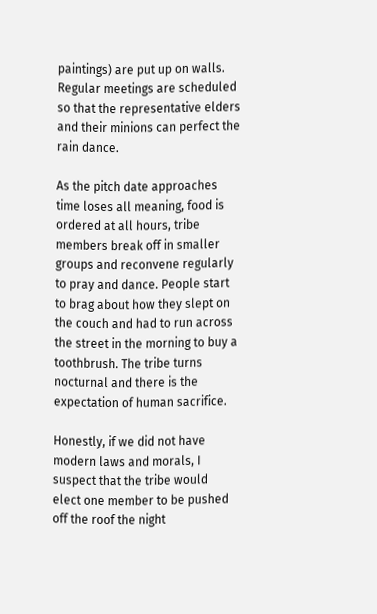paintings) are put up on walls. Regular meetings are scheduled so that the representative elders and their minions can perfect the rain dance.

As the pitch date approaches time loses all meaning, food is ordered at all hours, tribe members break off in smaller groups and reconvene regularly to pray and dance. People start to brag about how they slept on the couch and had to run across the street in the morning to buy a toothbrush. The tribe turns nocturnal and there is the expectation of human sacrifice.

Honestly, if we did not have modern laws and morals, I suspect that the tribe would elect one member to be pushed off the roof the night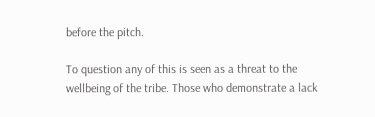before the pitch.

To question any of this is seen as a threat to the wellbeing of the tribe. Those who demonstrate a lack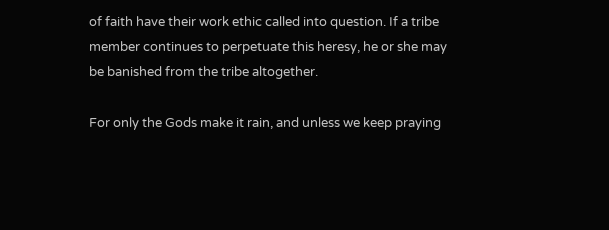of faith have their work ethic called into question. If a tribe member continues to perpetuate this heresy, he or she may be banished from the tribe altogether.

For only the Gods make it rain, and unless we keep praying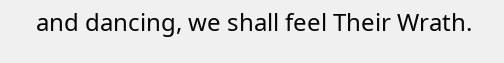and dancing, we shall feel Their Wrath.